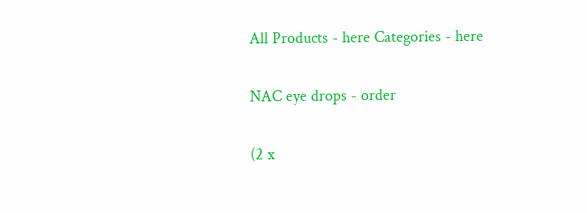All Products - here Categories - here

NAC eye drops - order

(2 x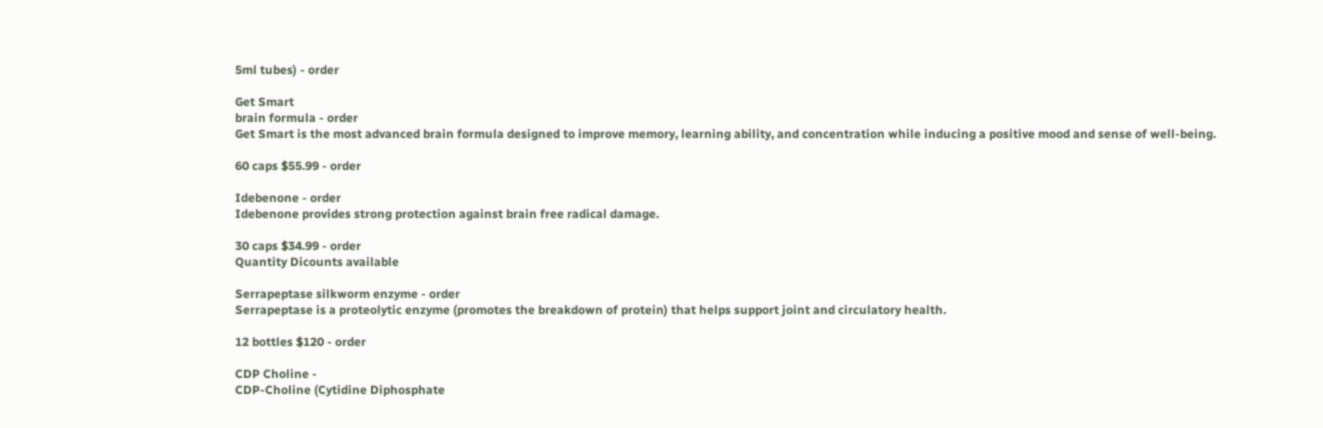5ml tubes) - order

Get Smart
brain formula - order
Get Smart is the most advanced brain formula designed to improve memory, learning ability, and concentration while inducing a positive mood and sense of well-being.

60 caps $55.99 - order

Idebenone - order
Idebenone provides strong protection against brain free radical damage.

30 caps $34.99 - order
Quantity Dicounts available

Serrapeptase silkworm enzyme - order
Serrapeptase is a proteolytic enzyme (promotes the breakdown of protein) that helps support joint and circulatory health.

12 bottles $120 - order

CDP Choline -
CDP-Choline (Cytidine Diphosphate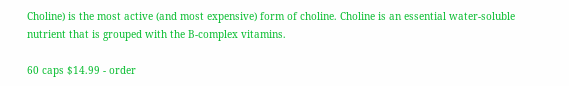Choline) is the most active (and most expensive) form of choline. Choline is an essential water-soluble nutrient that is grouped with the B-complex vitamins.

60 caps $14.99 - order